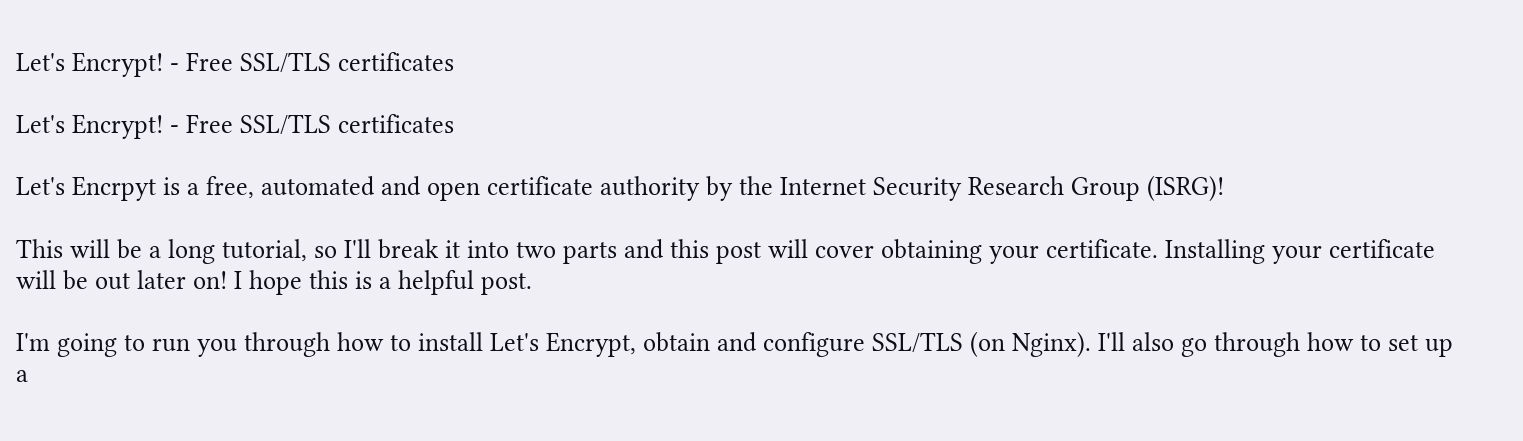Let's Encrypt! - Free SSL/TLS certificates

Let's Encrypt! - Free SSL/TLS certificates

Let's Encrpyt is a free, automated and open certificate authority by the Internet Security Research Group (ISRG)!

This will be a long tutorial, so I'll break it into two parts and this post will cover obtaining your certificate. Installing your certificate will be out later on! I hope this is a helpful post.

I'm going to run you through how to install Let's Encrypt, obtain and configure SSL/TLS (on Nginx). I'll also go through how to set up a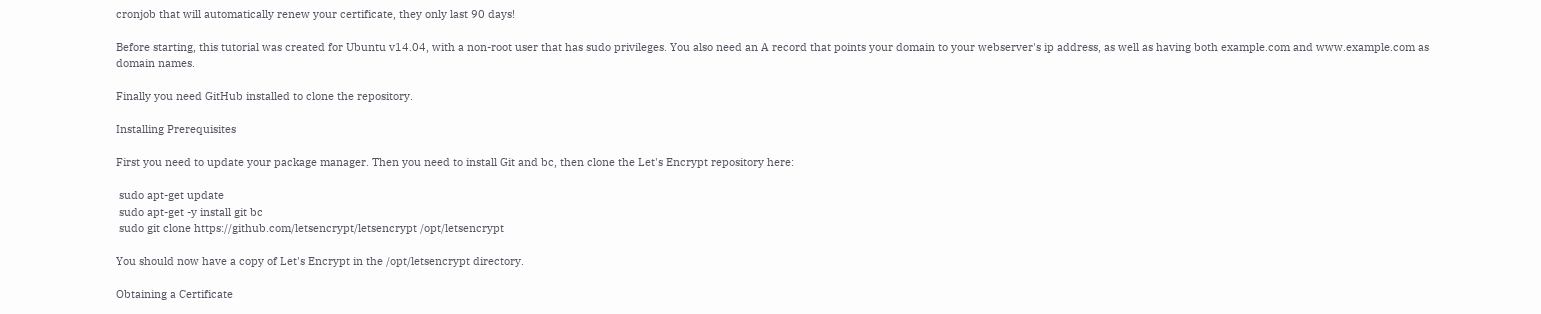cronjob that will automatically renew your certificate, they only last 90 days!

Before starting, this tutorial was created for Ubuntu v14.04, with a non-root user that has sudo privileges. You also need an A record that points your domain to your webserver's ip address, as well as having both example.com and www.example.com as domain names.

Finally you need GitHub installed to clone the repository.

Installing Prerequisites

First you need to update your package manager. Then you need to install Git and bc, then clone the Let's Encrypt repository here:

 sudo apt-get update
 sudo apt-get -y install git bc
 sudo git clone https://github.com/letsencrypt/letsencrypt /opt/letsencrypt

You should now have a copy of Let's Encrypt in the /opt/letsencrypt directory.

Obtaining a Certificate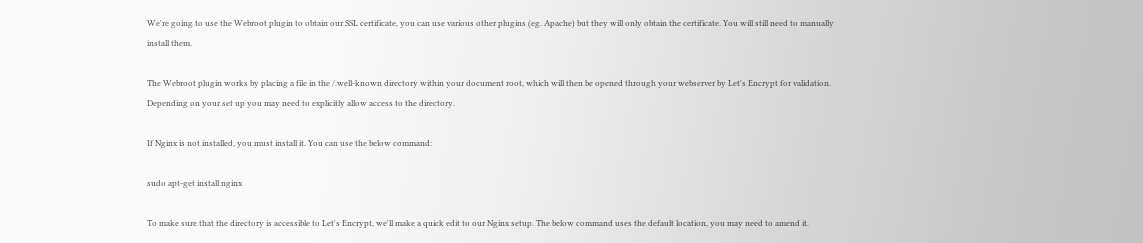We're going to use the Webroot plugin to obtain our SSL certificate, you can use various other plugins (eg. Apache) but they will only obtain the certificate. You will still need to manually install them.

The Webroot plugin works by placing a file in the /.well-known directory within your document root, which will then be opened through your webserver by Let's Encrypt for validation. Depending on your set up you may need to explicitly allow access to the directory.

If Nginx is not installed, you must install it. You can use the below command:

sudo apt-get install nginx

To make sure that the directory is accessible to Let's Encrypt, we'll make a quick edit to our Nginx setup. The below command uses the default location, you may need to amend it.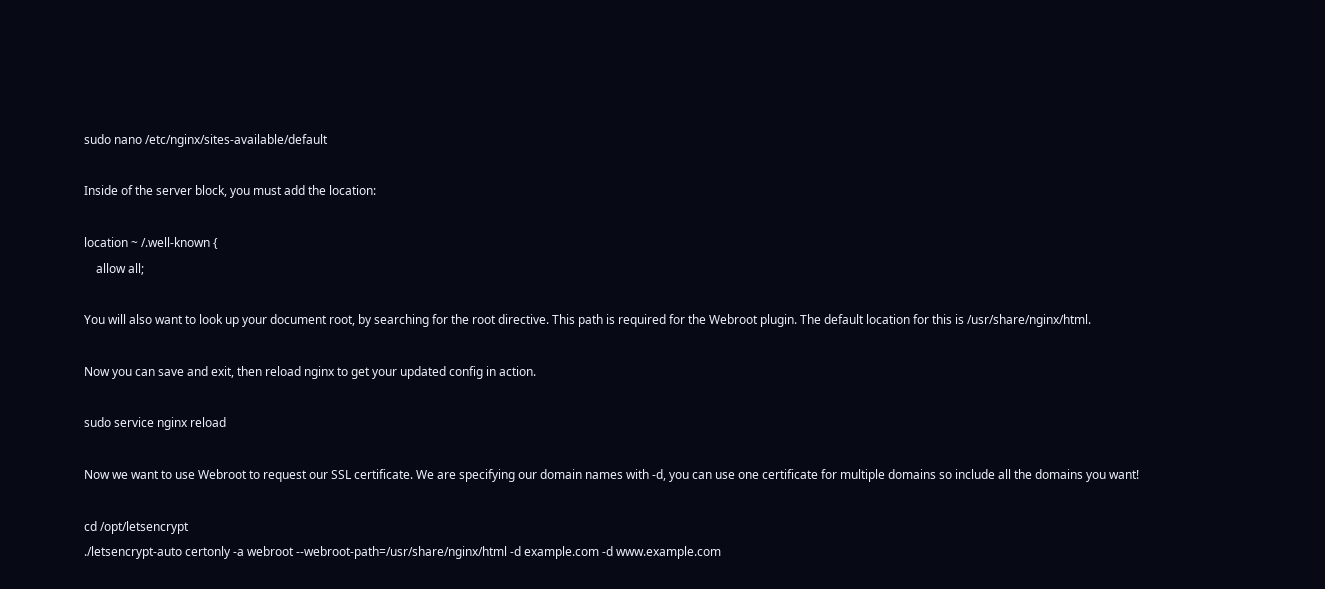sudo nano /etc/nginx/sites-available/default

Inside of the server block, you must add the location:

location ~ /.well-known {
    allow all;

You will also want to look up your document root, by searching for the root directive. This path is required for the Webroot plugin. The default location for this is /usr/share/nginx/html.

Now you can save and exit, then reload nginx to get your updated config in action.

sudo service nginx reload

Now we want to use Webroot to request our SSL certificate. We are specifying our domain names with -d, you can use one certificate for multiple domains so include all the domains you want!

cd /opt/letsencrypt
./letsencrypt-auto certonly -a webroot --webroot-path=/usr/share/nginx/html -d example.com -d www.example.com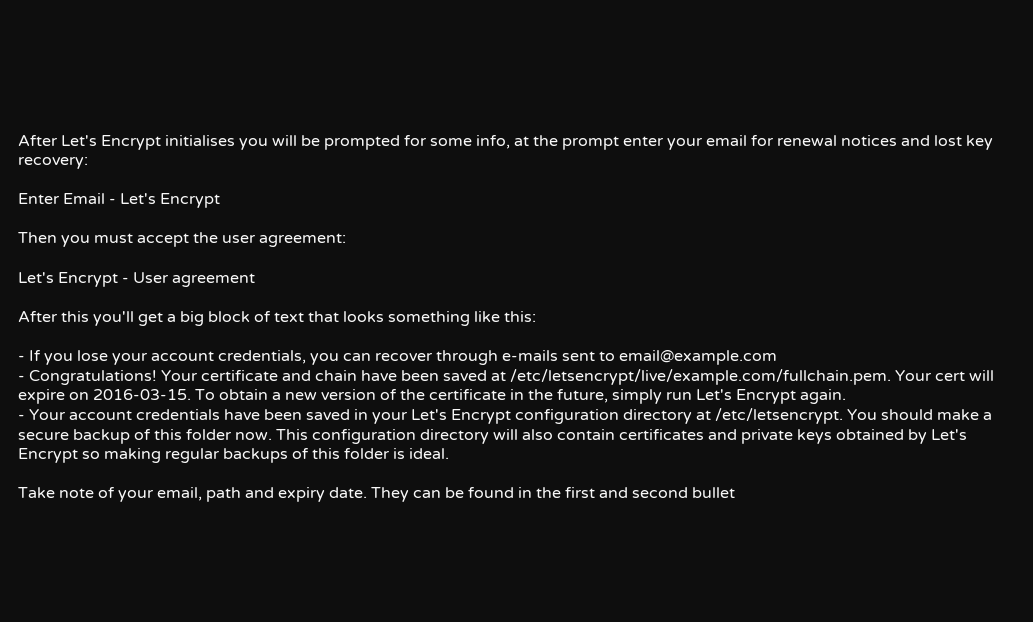After Let's Encrypt initialises you will be prompted for some info, at the prompt enter your email for renewal notices and lost key recovery:

Enter Email - Let's Encrypt

Then you must accept the user agreement:

Let's Encrypt - User agreement

After this you'll get a big block of text that looks something like this:

- If you lose your account credentials, you can recover through e-mails sent to email@example.com
- Congratulations! Your certificate and chain have been saved at /etc/letsencrypt/live/example.com/fullchain.pem. Your cert will expire on 2016-03-15. To obtain a new version of the certificate in the future, simply run Let's Encrypt again.
- Your account credentials have been saved in your Let's Encrypt configuration directory at /etc/letsencrypt. You should make a secure backup of this folder now. This configuration directory will also contain certificates and private keys obtained by Let's Encrypt so making regular backups of this folder is ideal.

Take note of your email, path and expiry date. They can be found in the first and second bullet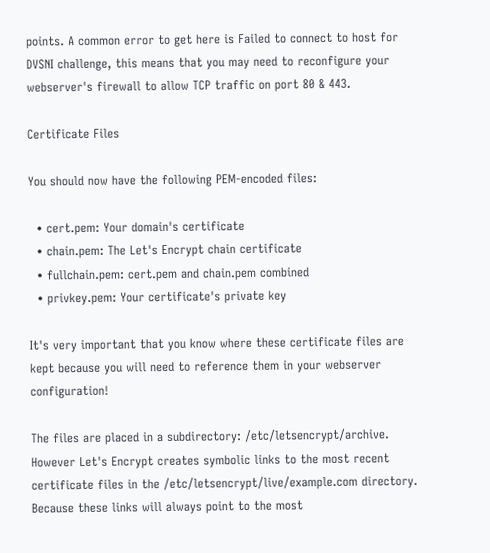points. A common error to get here is Failed to connect to host for DVSNI challenge, this means that you may need to reconfigure your webserver's firewall to allow TCP traffic on port 80 & 443.

Certificate Files

You should now have the following PEM-encoded files:

  • cert.pem: Your domain's certificate
  • chain.pem: The Let's Encrypt chain certificate
  • fullchain.pem: cert.pem and chain.pem combined
  • privkey.pem: Your certificate's private key

It's very important that you know where these certificate files are kept because you will need to reference them in your webserver configuration!

The files are placed in a subdirectory: /etc/letsencrypt/archive. However Let's Encrypt creates symbolic links to the most recent certificate files in the /etc/letsencrypt/live/example.com directory. Because these links will always point to the most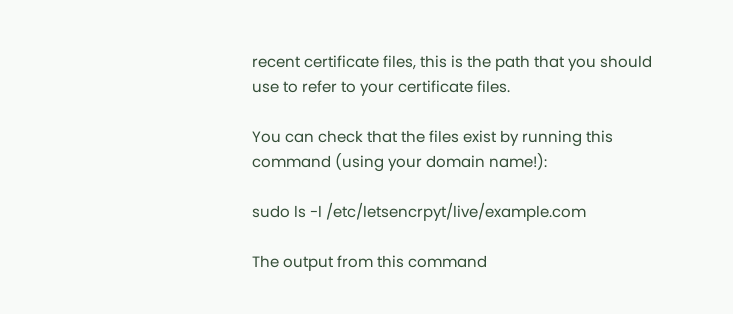recent certificate files, this is the path that you should use to refer to your certificate files.

You can check that the files exist by running this command (using your domain name!):

sudo ls -l /etc/letsencrpyt/live/example.com

The output from this command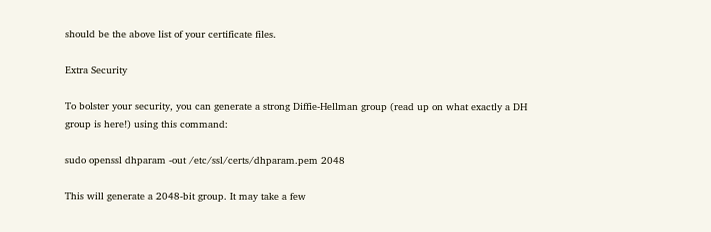should be the above list of your certificate files.

Extra Security

To bolster your security, you can generate a strong Diffie-Hellman group (read up on what exactly a DH group is here!) using this command:

sudo openssl dhparam -out /etc/ssl/certs/dhparam.pem 2048

This will generate a 2048-bit group. It may take a few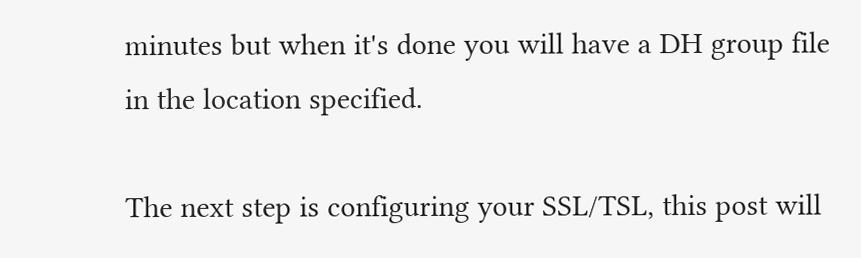minutes but when it's done you will have a DH group file in the location specified.

The next step is configuring your SSL/TSL, this post will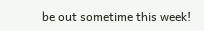be out sometime this week!